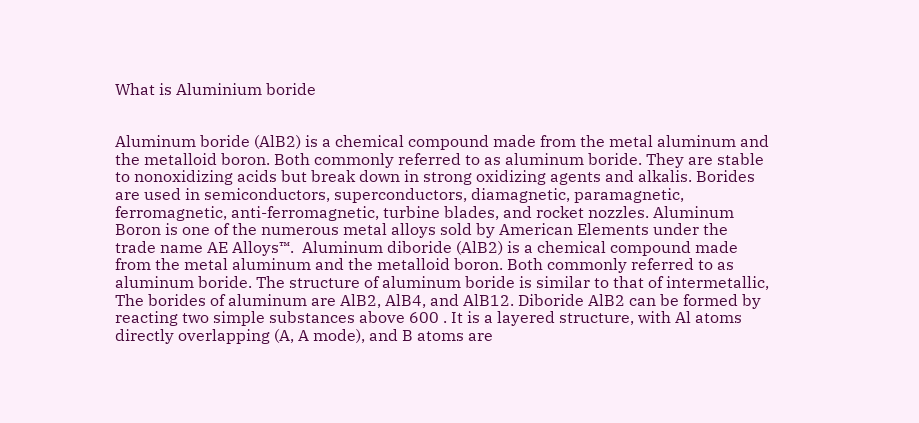What is Aluminium boride


Aluminum boride (AlB2) is a chemical compound made from the metal aluminum and the metalloid boron. Both commonly referred to as aluminum boride. They are stable to nonoxidizing acids but break down in strong oxidizing agents and alkalis. Borides are used in semiconductors, superconductors, diamagnetic, paramagnetic, ferromagnetic, anti-ferromagnetic, turbine blades, and rocket nozzles. Aluminum Boron is one of the numerous metal alloys sold by American Elements under the trade name AE Alloys™.  Aluminum diboride (AlB2) is a chemical compound made from the metal aluminum and the metalloid boron. Both commonly referred to as aluminum boride. The structure of aluminum boride is similar to that of intermetallic, The borides of aluminum are AlB2, AlB4, and AlB12. Diboride AlB2 can be formed by reacting two simple substances above 600 . It is a layered structure, with Al atoms directly overlapping (A, A mode), and B atoms are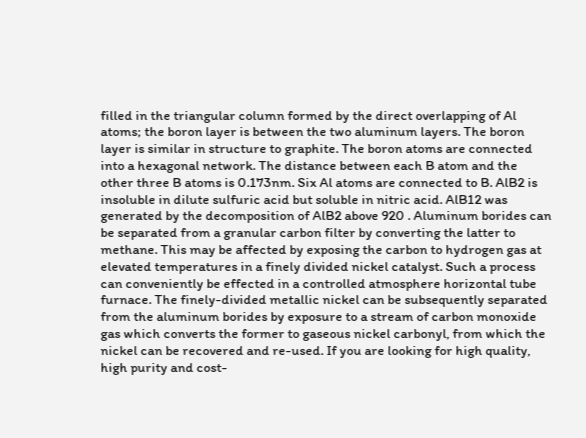filled in the triangular column formed by the direct overlapping of Al atoms; the boron layer is between the two aluminum layers. The boron layer is similar in structure to graphite. The boron atoms are connected into a hexagonal network. The distance between each B atom and the other three B atoms is 0.173nm. Six Al atoms are connected to B. AlB2 is insoluble in dilute sulfuric acid but soluble in nitric acid. AlB12 was generated by the decomposition of AlB2 above 920 . Aluminum borides can be separated from a granular carbon filter by converting the latter to methane. This may be affected by exposing the carbon to hydrogen gas at elevated temperatures in a finely divided nickel catalyst. Such a process can conveniently be effected in a controlled atmosphere horizontal tube furnace. The finely-divided metallic nickel can be subsequently separated from the aluminum borides by exposure to a stream of carbon monoxide gas which converts the former to gaseous nickel carbonyl, from which the nickel can be recovered and re-used. If you are looking for high quality, high purity and cost-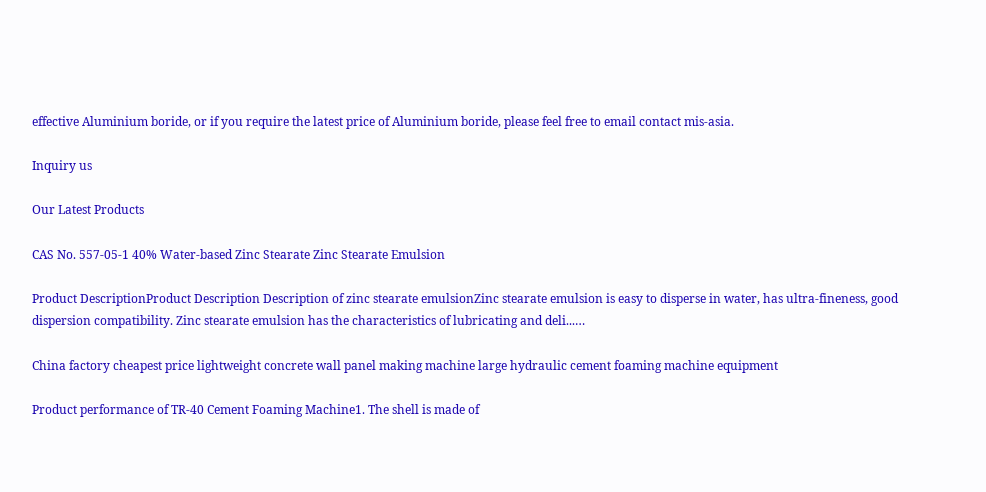effective Aluminium boride, or if you require the latest price of Aluminium boride, please feel free to email contact mis-asia.

Inquiry us

Our Latest Products

CAS No. 557-05-1 40% Water-based Zinc Stearate Zinc Stearate Emulsion

Product DescriptionProduct Description Description of zinc stearate emulsionZinc stearate emulsion is easy to disperse in water, has ultra-fineness, good dispersion compatibility. Zinc stearate emulsion has the characteristics of lubricating and deli...…

China factory cheapest price lightweight concrete wall panel making machine large hydraulic cement foaming machine equipment

Product performance of TR-40 Cement Foaming Machine1. The shell is made of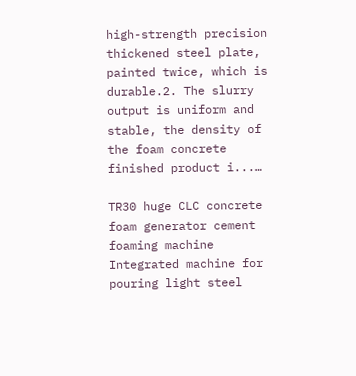high-strength precision thickened steel plate, painted twice, which is durable.2. The slurry output is uniform and stable, the density of the foam concrete finished product i...…

TR30 huge CLC concrete foam generator cement foaming machine Integrated machine for pouring light steel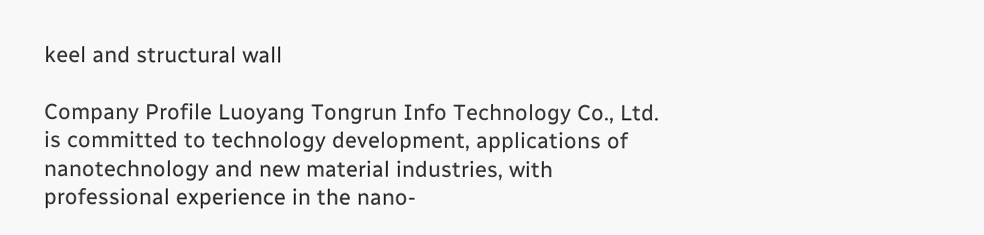keel and structural wall

Company Profile Luoyang Tongrun Info Technology Co., Ltd. is committed to technology development, applications of nanotechnology and new material industries, with professional experience in the nano-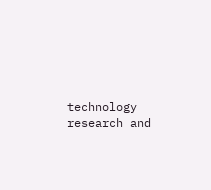technology research and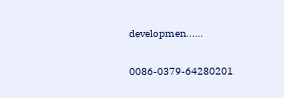developmen...…

0086-0379-64280201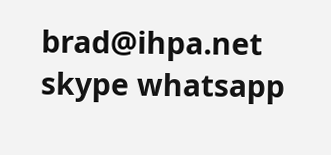brad@ihpa.net skype whatsapp